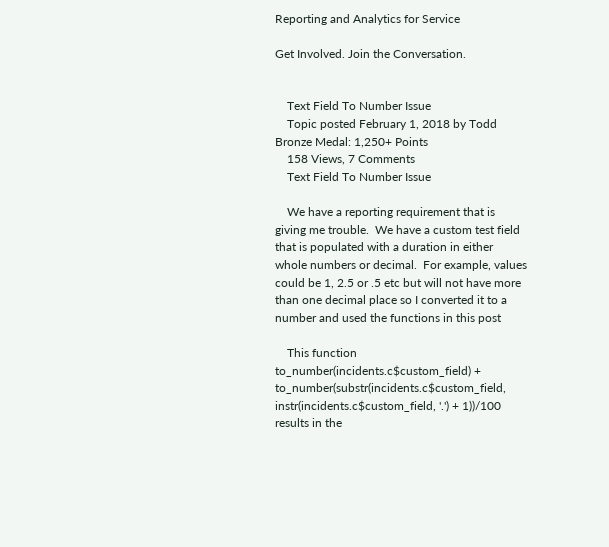Reporting and Analytics for Service

Get Involved. Join the Conversation.


    Text Field To Number Issue
    Topic posted February 1, 2018 by Todd Bronze Medal: 1,250+ Points
    158 Views, 7 Comments
    Text Field To Number Issue

    We have a reporting requirement that is giving me trouble.  We have a custom test field that is populated with a duration in either whole numbers or decimal.  For example, values could be 1, 2.5 or .5 etc but will not have more than one decimal place so I converted it to a number and used the functions in this post

    This function to_number(incidents.c$custom_field) + to_number(substr(incidents.c$custom_field, instr(incidents.c$custom_field, '.') + 1))/100 results in the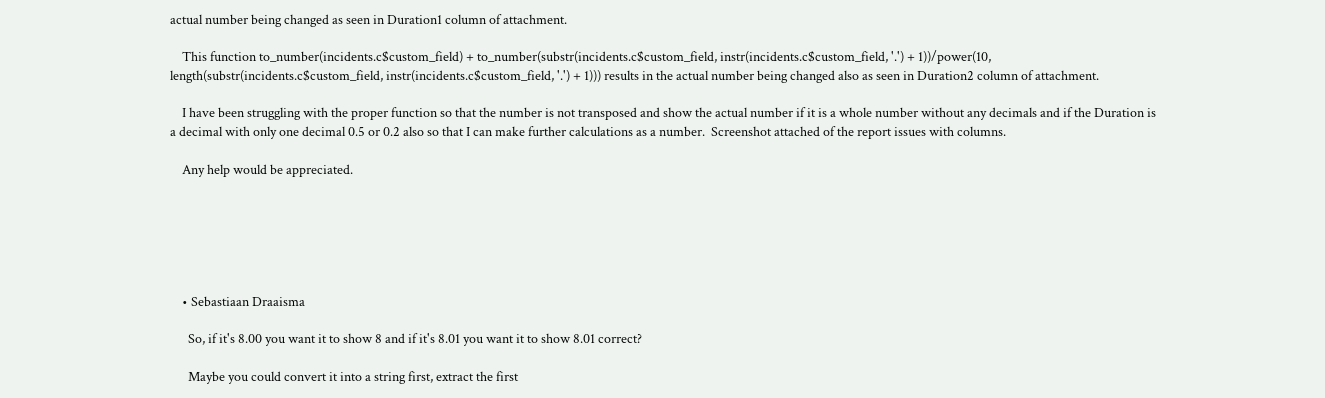actual number being changed as seen in Duration1 column of attachment.

    This function to_number(incidents.c$custom_field) + to_number(substr(incidents.c$custom_field, instr(incidents.c$custom_field, '.') + 1))/power(10, length(substr(incidents.c$custom_field, instr(incidents.c$custom_field, '.') + 1))) results in the actual number being changed also as seen in Duration2 column of attachment.

    I have been struggling with the proper function so that the number is not transposed and show the actual number if it is a whole number without any decimals and if the Duration is a decimal with only one decimal 0.5 or 0.2 also so that I can make further calculations as a number.  Screenshot attached of the report issues with columns.

    Any help would be appreciated.






    • Sebastiaan Draaisma

      So, if it's 8.00 you want it to show 8 and if it's 8.01 you want it to show 8.01 correct?

      Maybe you could convert it into a string first, extract the first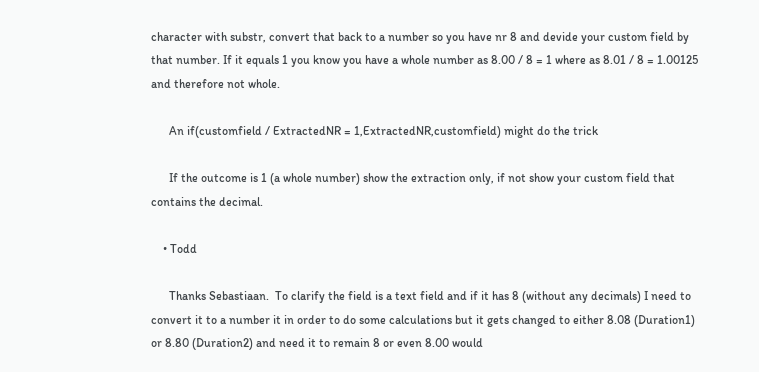character with substr, convert that back to a number so you have nr 8 and devide your custom field by that number. If it equals 1 you know you have a whole number as 8.00 / 8 = 1 where as 8.01 / 8 = 1.00125 and therefore not whole.

      An if(customfield / ExtractedNR = 1,ExtractedNR,customfield) might do the trick

      If the outcome is 1 (a whole number) show the extraction only, if not show your custom field that contains the decimal.

    • Todd

      Thanks Sebastiaan.  To clarify the field is a text field and if it has 8 (without any decimals) I need to convert it to a number it in order to do some calculations but it gets changed to either 8.08 (Duration1) or 8.80 (Duration2) and need it to remain 8 or even 8.00 would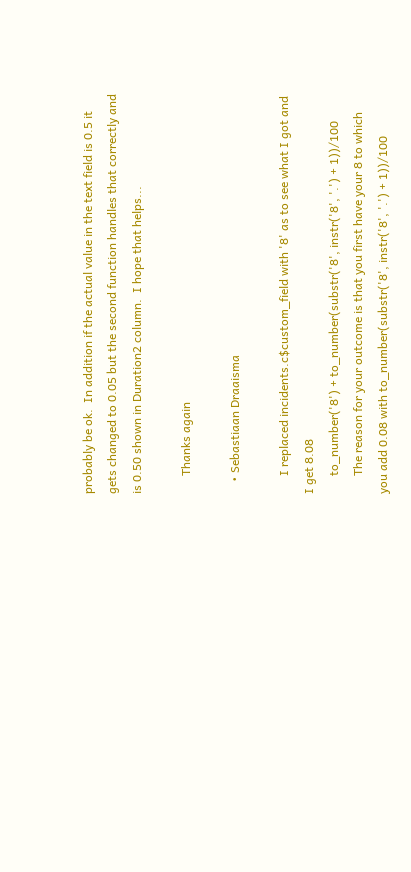probably be ok.  In addition if the actual value in the text field is 0.5 it gets changed to 0.05 but the second function handles that correctly and is 0.50 shown in Duration2 column.  I hope that helps...

      Thanks again

    • Sebastiaan Draaisma

      I replaced incidents.c$custom_field with '8' as to see what I got and I get 8.08
      to_number('8') + to_number(substr('8', instr('8', '.') + 1))/100
      The reason for your outcome is that you first have your 8 to which you add 0.08 with to_number(substr('8', instr('8', '.') + 1))/100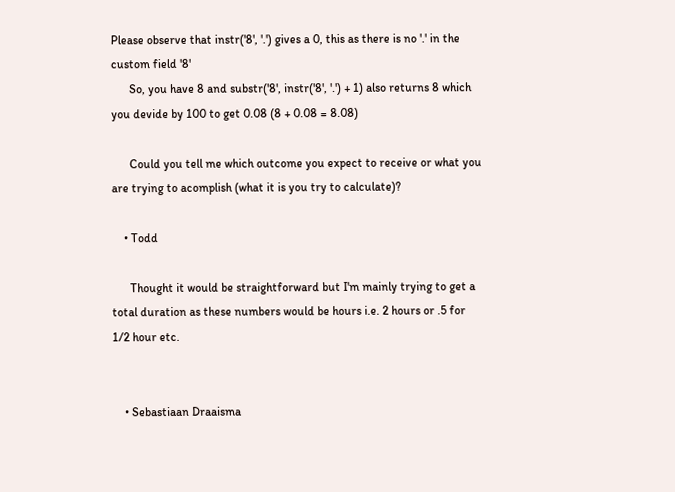Please observe that instr('8', '.') gives a 0, this as there is no '.' in the custom field '8'
      So, you have 8 and substr('8', instr('8', '.') + 1) also returns 8 which you devide by 100 to get 0.08 (8 + 0.08 = 8.08)

      Could you tell me which outcome you expect to receive or what you are trying to acomplish (what it is you try to calculate)?

    • Todd

      Thought it would be straightforward but I'm mainly trying to get a total duration as these numbers would be hours i.e. 2 hours or .5 for 1/2 hour etc.


    • Sebastiaan Draaisma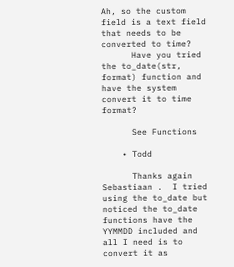Ah, so the custom field is a text field that needs to be converted to time?
      Have you tried the to_date(str, format) function and have the system convert it to time format?

      See Functions

    • Todd

      Thanks again Sebastiaan .  I tried using the to_date but noticed the to_date functions have the YYMMDD included and all I need is to convert it as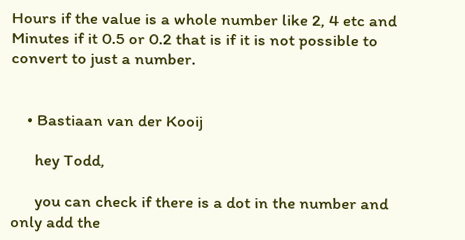Hours if the value is a whole number like 2, 4 etc and Minutes if it 0.5 or 0.2 that is if it is not possible to convert to just a number.


    • Bastiaan van der Kooij

      hey Todd,

      you can check if there is a dot in the number and only add the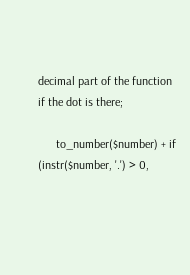decimal part of the function if the dot is there;

      to_number($number) + if (instr($number, '.') > 0,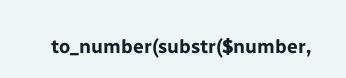to_number(substr($number,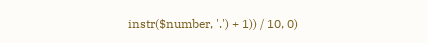instr($number, '.') + 1)) / 10, 0)